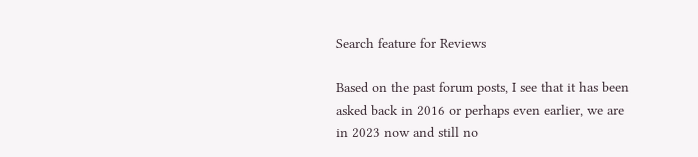Search feature for Reviews

Based on the past forum posts, I see that it has been asked back in 2016 or perhaps even earlier, we are in 2023 now and still no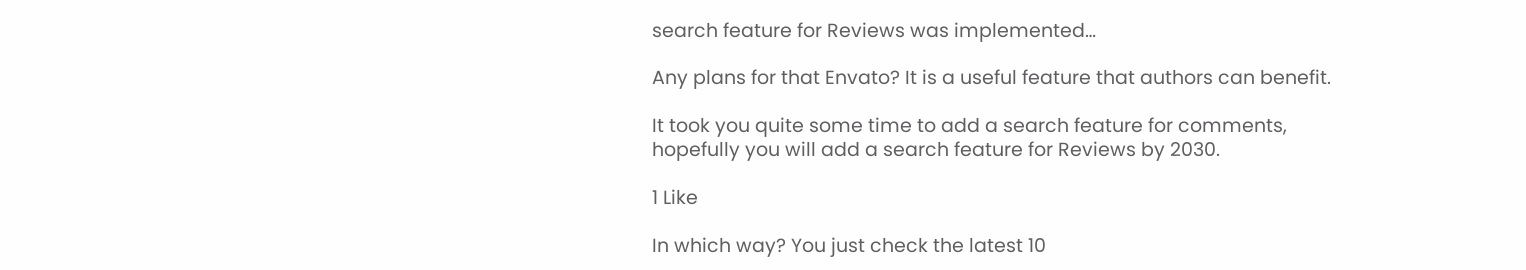search feature for Reviews was implemented…

Any plans for that Envato? It is a useful feature that authors can benefit.

It took you quite some time to add a search feature for comments, hopefully you will add a search feature for Reviews by 2030.

1 Like

In which way? You just check the latest 10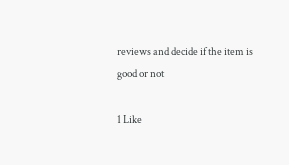reviews and decide if the item is good or not

1 Like